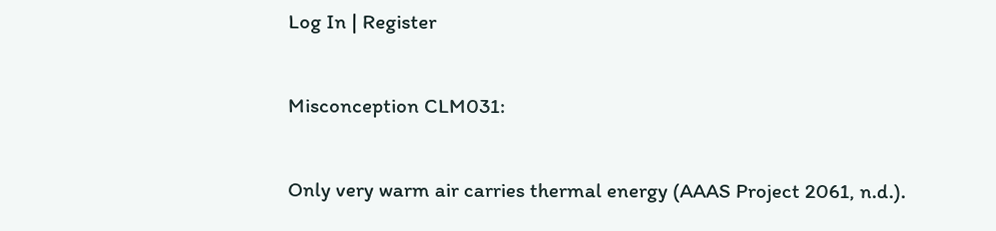Log In | Register

Misconception CLM031:

Only very warm air carries thermal energy (AAAS Project 2061, n.d.).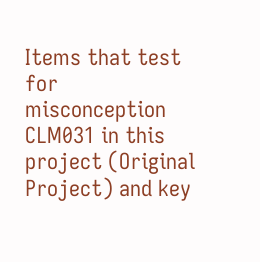Items that test for misconception CLM031 in this project (Original Project) and key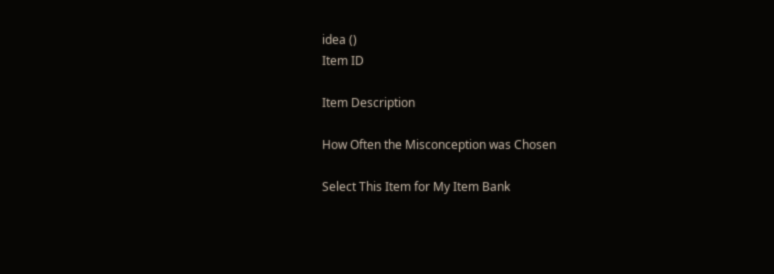idea ()
Item ID

Item Description

How Often the Misconception was Chosen

Select This Item for My Item Bank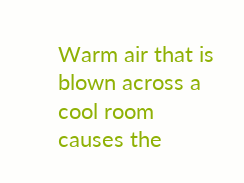Warm air that is blown across a cool room causes the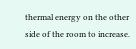thermal energy on the other side of the room to increase.